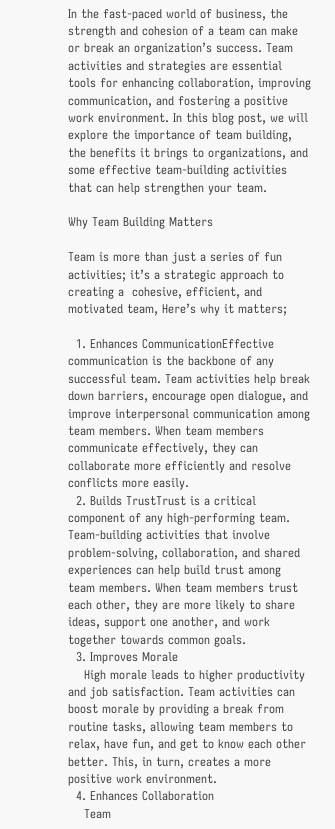In the fast-paced world of business, the strength and cohesion of a team can make or break an organization’s success. Team activities and strategies are essential tools for enhancing collaboration, improving communication, and fostering a positive work environment. In this blog post, we will explore the importance of team building, the benefits it brings to organizations, and some effective team-building activities that can help strengthen your team.

Why Team Building Matters

Team is more than just a series of fun activities; it’s a strategic approach to creating a  cohesive, efficient, and motivated team, Here’s why it matters;

  1. Enhances CommunicationEffective communication is the backbone of any successful team. Team activities help break down barriers, encourage open dialogue, and improve interpersonal communication among team members. When team members communicate effectively, they can collaborate more efficiently and resolve conflicts more easily.
  2. Builds TrustTrust is a critical component of any high-performing team. Team-building activities that involve problem-solving, collaboration, and shared experiences can help build trust among team members. When team members trust each other, they are more likely to share ideas, support one another, and work together towards common goals.
  3. Improves Morale
    High morale leads to higher productivity and job satisfaction. Team activities can boost morale by providing a break from routine tasks, allowing team members to relax, have fun, and get to know each other better. This, in turn, creates a more positive work environment.
  4. Enhances Collaboration
    Team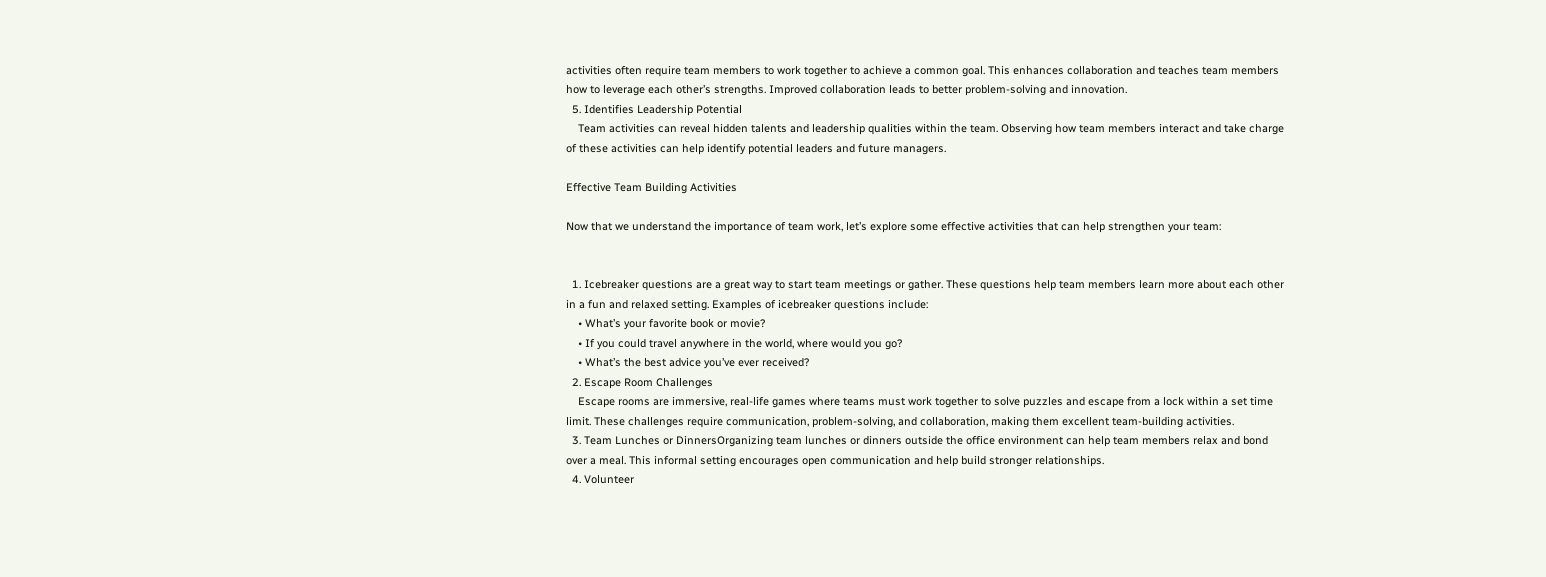activities often require team members to work together to achieve a common goal. This enhances collaboration and teaches team members how to leverage each other’s strengths. Improved collaboration leads to better problem-solving and innovation.
  5. Identifies Leadership Potential
    Team activities can reveal hidden talents and leadership qualities within the team. Observing how team members interact and take charge of these activities can help identify potential leaders and future managers.

Effective Team Building Activities

Now that we understand the importance of team work, let’s explore some effective activities that can help strengthen your team:


  1. Icebreaker questions are a great way to start team meetings or gather. These questions help team members learn more about each other in a fun and relaxed setting. Examples of icebreaker questions include:
    • What’s your favorite book or movie?
    • If you could travel anywhere in the world, where would you go?
    • What’s the best advice you’ve ever received?
  2. Escape Room Challenges
    Escape rooms are immersive, real-life games where teams must work together to solve puzzles and escape from a lock within a set time limit. These challenges require communication, problem-solving, and collaboration, making them excellent team-building activities.
  3. Team Lunches or DinnersOrganizing team lunches or dinners outside the office environment can help team members relax and bond over a meal. This informal setting encourages open communication and help build stronger relationships.
  4. Volunteer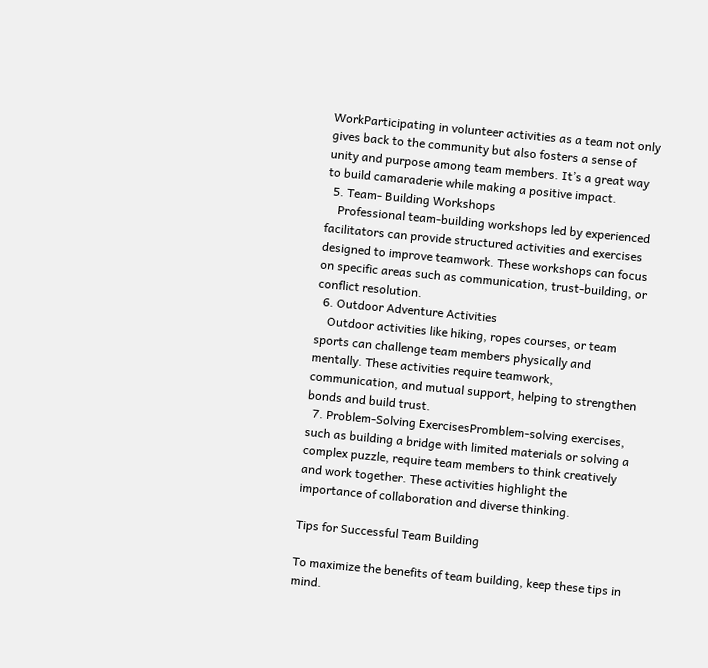WorkParticipating in volunteer activities as a team not only gives back to the community but also fosters a sense of unity and purpose among team members. It’s a great way to build camaraderie while making a positive impact.
  5. Team- Building Workshops
    Professional team-building workshops led by experienced facilitators can provide structured activities and exercises designed to improve teamwork. These workshops can focus on specific areas such as communication, trust-building, or conflict resolution.
  6. Outdoor Adventure Activities
    Outdoor activities like hiking, ropes courses, or team sports can challenge team members physically and mentally. These activities require teamwork, communication, and mutual support, helping to strengthen bonds and build trust.
  7. Problem-Solving ExercisesPromblem-solving exercises, such as building a bridge with limited materials or solving a complex puzzle, require team members to think creatively and work together. These activities highlight the importance of collaboration and diverse thinking.

Tips for Successful Team Building

To maximize the benefits of team building, keep these tips in mind.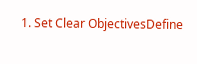1. Set Clear ObjectivesDefine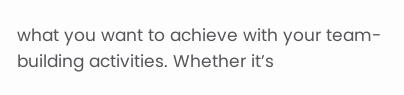what you want to achieve with your team-building activities. Whether it’s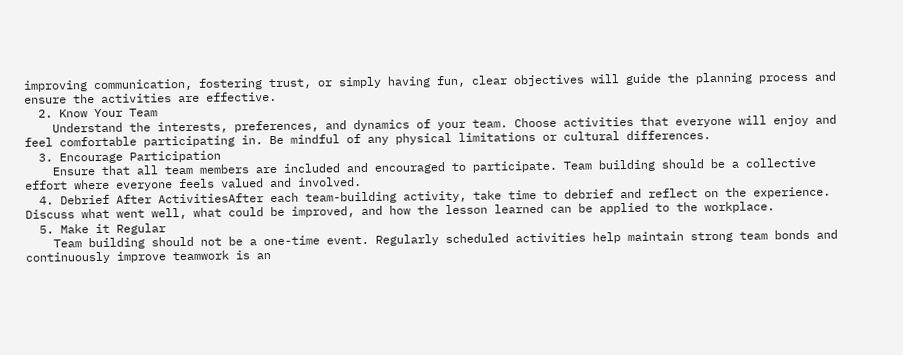improving communication, fostering trust, or simply having fun, clear objectives will guide the planning process and ensure the activities are effective.
  2. Know Your Team
    Understand the interests, preferences, and dynamics of your team. Choose activities that everyone will enjoy and feel comfortable participating in. Be mindful of any physical limitations or cultural differences.
  3. Encourage Participation
    Ensure that all team members are included and encouraged to participate. Team building should be a collective effort where everyone feels valued and involved.
  4. Debrief After ActivitiesAfter each team-building activity, take time to debrief and reflect on the experience. Discuss what went well, what could be improved, and how the lesson learned can be applied to the workplace.
  5. Make it Regular
    Team building should not be a one-time event. Regularly scheduled activities help maintain strong team bonds and continuously improve teamwork is an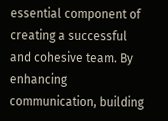essential component of creating a successful and cohesive team. By enhancing communication, building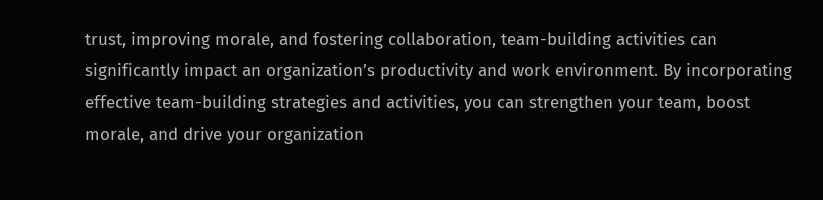trust, improving morale, and fostering collaboration, team-building activities can significantly impact an organization’s productivity and work environment. By incorporating effective team-building strategies and activities, you can strengthen your team, boost morale, and drive your organization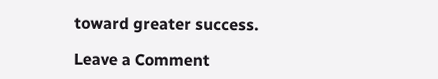toward greater success.

Leave a Comment